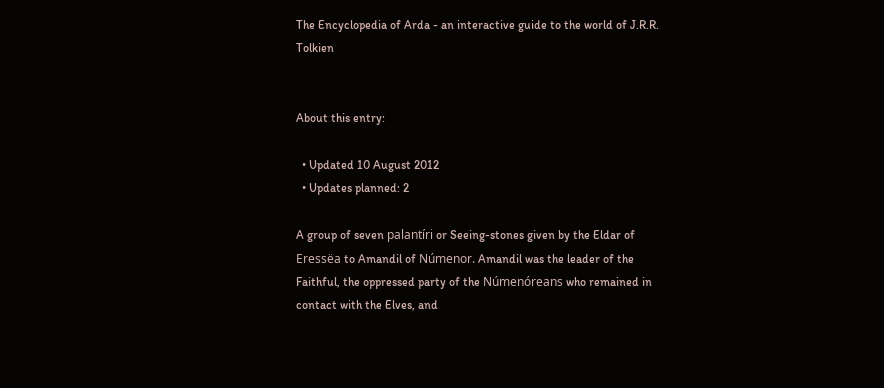The Encyclopedia of Arda - an interactive guide to the world of J.R.R. Tolkien


About this entry:

  • Updated 10 August 2012
  • Updates planned: 2

A group of seven palantíri or Seeing-stones given by the Eldar of Eressëa to Amandil of Númenor. Amandil was the leader of the Faithful, the oppressed party of the Númenóreans who remained in contact with the Elves, and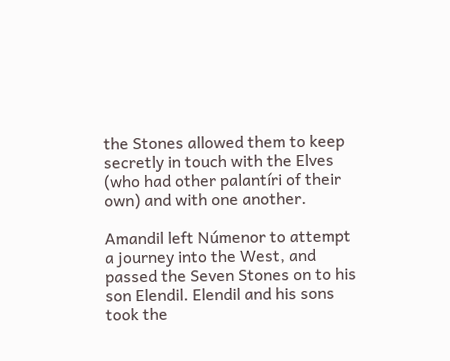the Stones allowed them to keep secretly in touch with the Elves (who had other palantíri of their own) and with one another.

Amandil left Númenor to attempt a journey into the West, and passed the Seven Stones on to his son Elendil. Elendil and his sons took the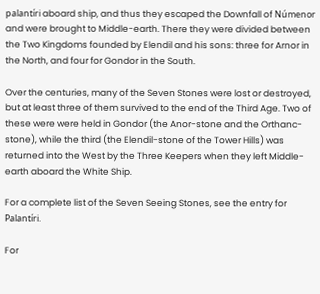palantíri aboard ship, and thus they escaped the Downfall of Númenor and were brought to Middle-earth. There they were divided between the Two Kingdoms founded by Elendil and his sons: three for Arnor in the North, and four for Gondor in the South.

Over the centuries, many of the Seven Stones were lost or destroyed, but at least three of them survived to the end of the Third Age. Two of these were were held in Gondor (the Anor-stone and the Orthanc-stone), while the third (the Elendil-stone of the Tower Hills) was returned into the West by the Three Keepers when they left Middle-earth aboard the White Ship.

For a complete list of the Seven Seeing Stones, see the entry for Palantíri.

For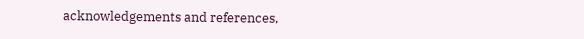acknowledgements and references,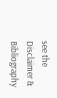see the Disclaimer & Bibliography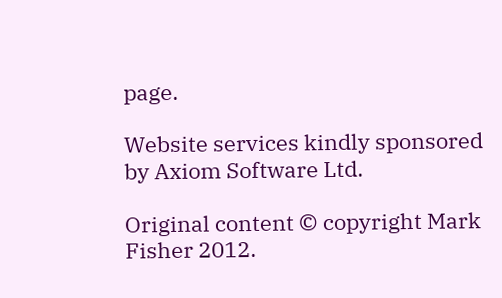page.

Website services kindly sponsored by Axiom Software Ltd.

Original content © copyright Mark Fisher 2012.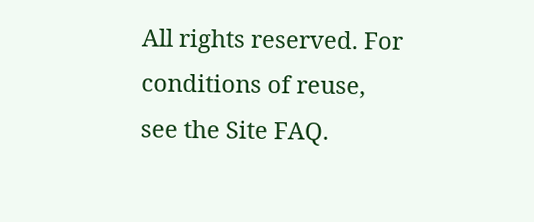All rights reserved. For conditions of reuse, see the Site FAQ.